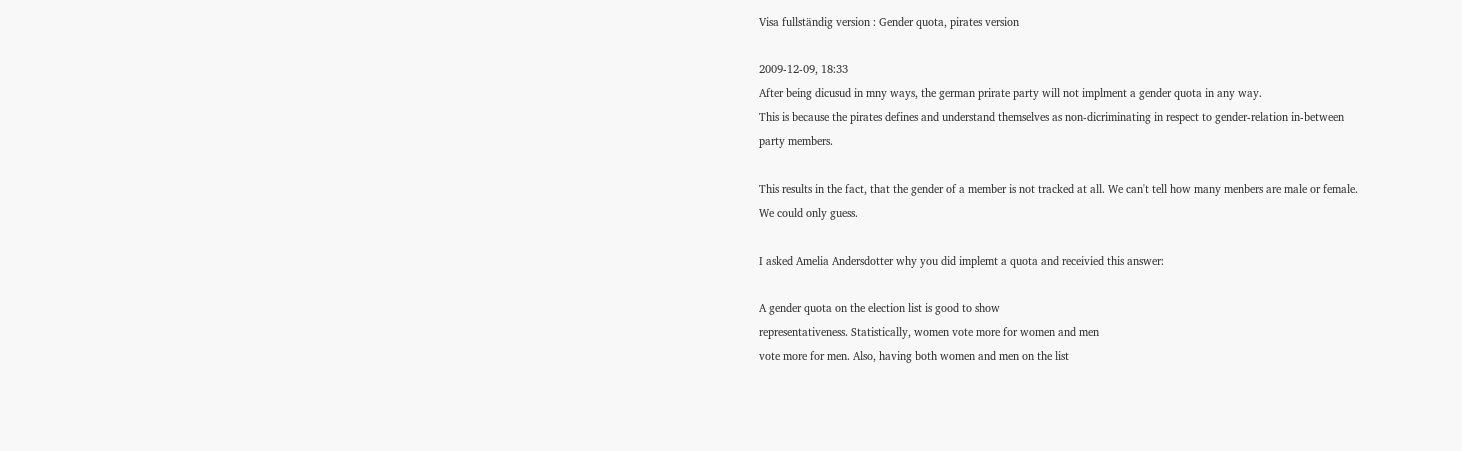Visa fullständig version : Gender quota, pirates version

2009-12-09, 18:33
After being dicusud in mny ways, the german prirate party will not implment a gender quota in any way.
This is because the pirates defines and understand themselves as non-dicriminating in respect to gender-relation in-between party members.

This results in the fact, that the gender of a member is not tracked at all. We can't tell how many menbers are male or female. We could only guess.

I asked Amelia Andersdotter why you did implemt a quota and receivied this answer:

A gender quota on the election list is good to show
representativeness. Statistically, women vote more for women and men
vote more for men. Also, having both women and men on the list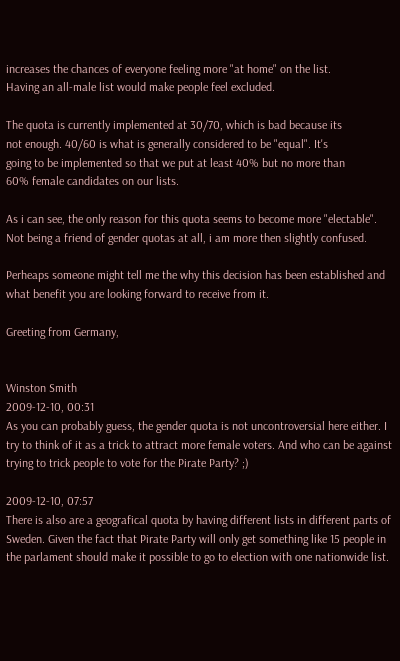increases the chances of everyone feeling more "at home" on the list.
Having an all-male list would make people feel excluded.

The quota is currently implemented at 30/70, which is bad because its
not enough. 40/60 is what is generally considered to be "equal". It's
going to be implemented so that we put at least 40% but no more than
60% female candidates on our lists.

As i can see, the only reason for this quota seems to become more "electable".
Not being a friend of gender quotas at all, i am more then slightly confused.

Perheaps someone might tell me the why this decision has been established and what benefit you are looking forward to receive from it.

Greeting from Germany,


Winston Smith
2009-12-10, 00:31
As you can probably guess, the gender quota is not uncontroversial here either. I try to think of it as a trick to attract more female voters. And who can be against trying to trick people to vote for the Pirate Party? ;)

2009-12-10, 07:57
There is also are a geografical quota by having different lists in different parts of Sweden. Given the fact that Pirate Party will only get something like 15 people in the parlament should make it possible to go to election with one nationwide list.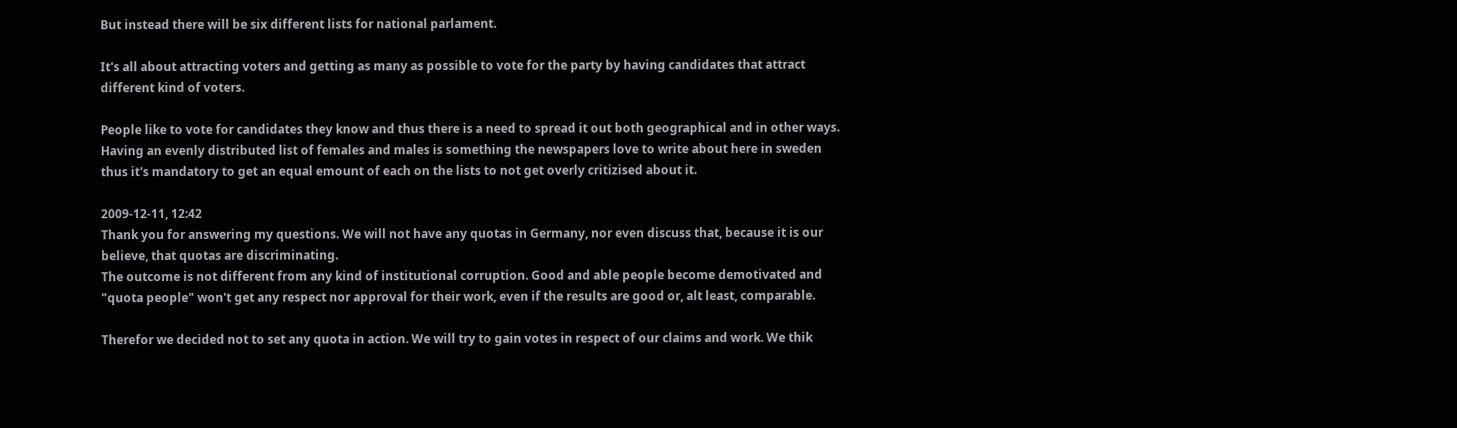But instead there will be six different lists for national parlament.

It's all about attracting voters and getting as many as possible to vote for the party by having candidates that attract different kind of voters.

People like to vote for candidates they know and thus there is a need to spread it out both geographical and in other ways. Having an evenly distributed list of females and males is something the newspapers love to write about here in sweden thus it's mandatory to get an equal emount of each on the lists to not get overly critizised about it.

2009-12-11, 12:42
Thank you for answering my questions. We will not have any quotas in Germany, nor even discuss that, because it is our believe, that quotas are discriminating.
The outcome is not different from any kind of institutional corruption. Good and able people become demotivated and "quota people" won't get any respect nor approval for their work, even if the results are good or, alt least, comparable.

Therefor we decided not to set any quota in action. We will try to gain votes in respect of our claims and work. We thik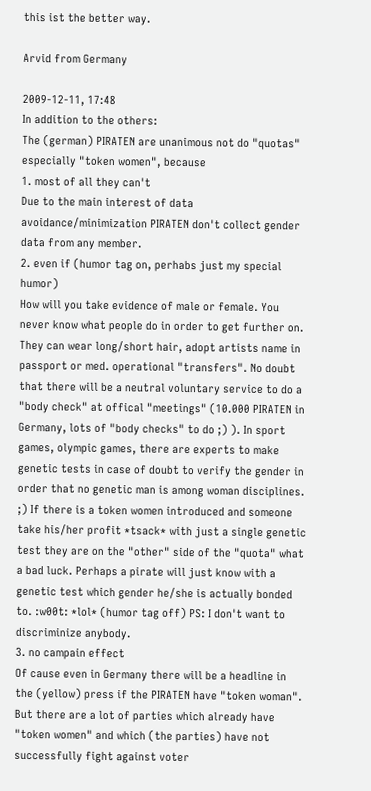this ist the better way.

Arvid from Germany

2009-12-11, 17:48
In addition to the others:
The (german) PIRATEN are unanimous not do "quotas" especially "token women", because
1. most of all they can't
Due to the main interest of data avoidance/minimization PIRATEN don't collect gender data from any member.
2. even if (humor tag on, perhabs just my special humor)
How will you take evidence of male or female. You never know what people do in order to get further on. They can wear long/short hair, adopt artists name in passport or med. operational "transfers". No doubt that there will be a neutral voluntary service to do a "body check" at offical "meetings" (10.000 PIRATEN in Germany, lots of "body checks" to do ;) ). In sport games, olympic games, there are experts to make genetic tests in case of doubt to verify the gender in order that no genetic man is among woman disciplines. ;) If there is a token women introduced and someone take his/her profit *tsack* with just a single genetic test they are on the "other" side of the "quota" what a bad luck. Perhaps a pirate will just know with a genetic test which gender he/she is actually bonded to. :w00t: *lol* (humor tag off) PS: I don't want to discriminize anybody.
3. no campain effect
Of cause even in Germany there will be a headline in the (yellow) press if the PIRATEN have "token woman". But there are a lot of parties which already have "token women" and which (the parties) have not successfully fight against voter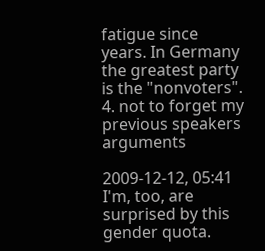fatigue since years. In Germany the greatest party is the "nonvoters".
4. not to forget my previous speakers arguments

2009-12-12, 05:41
I'm, too, are surprised by this gender quota.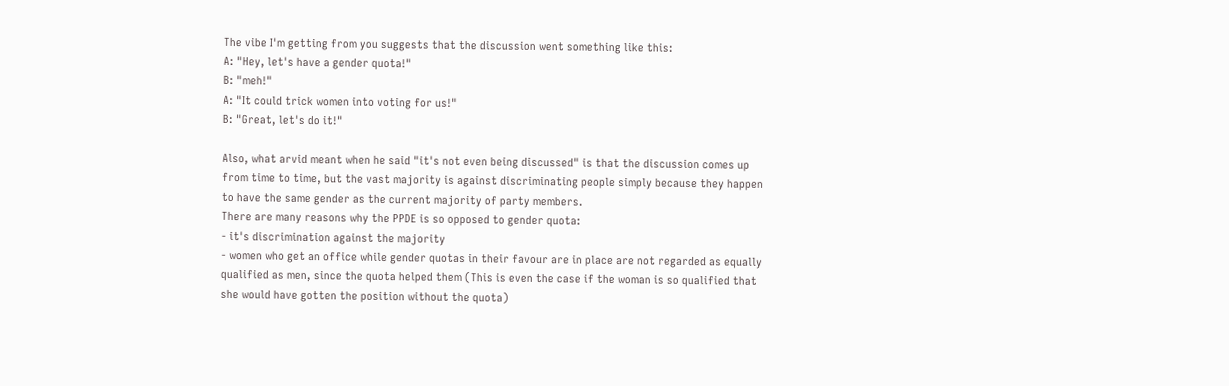The vibe I'm getting from you suggests that the discussion went something like this:
A: "Hey, let's have a gender quota!"
B: "meh!"
A: "It could trick women into voting for us!"
B: "Great, let's do it!"

Also, what arvid meant when he said "it's not even being discussed" is that the discussion comes up from time to time, but the vast majority is against discriminating people simply because they happen to have the same gender as the current majority of party members.
There are many reasons why the PPDE is so opposed to gender quota:
- it's discrimination against the majority
- women who get an office while gender quotas in their favour are in place are not regarded as equally qualified as men, since the quota helped them (This is even the case if the woman is so qualified that she would have gotten the position without the quota)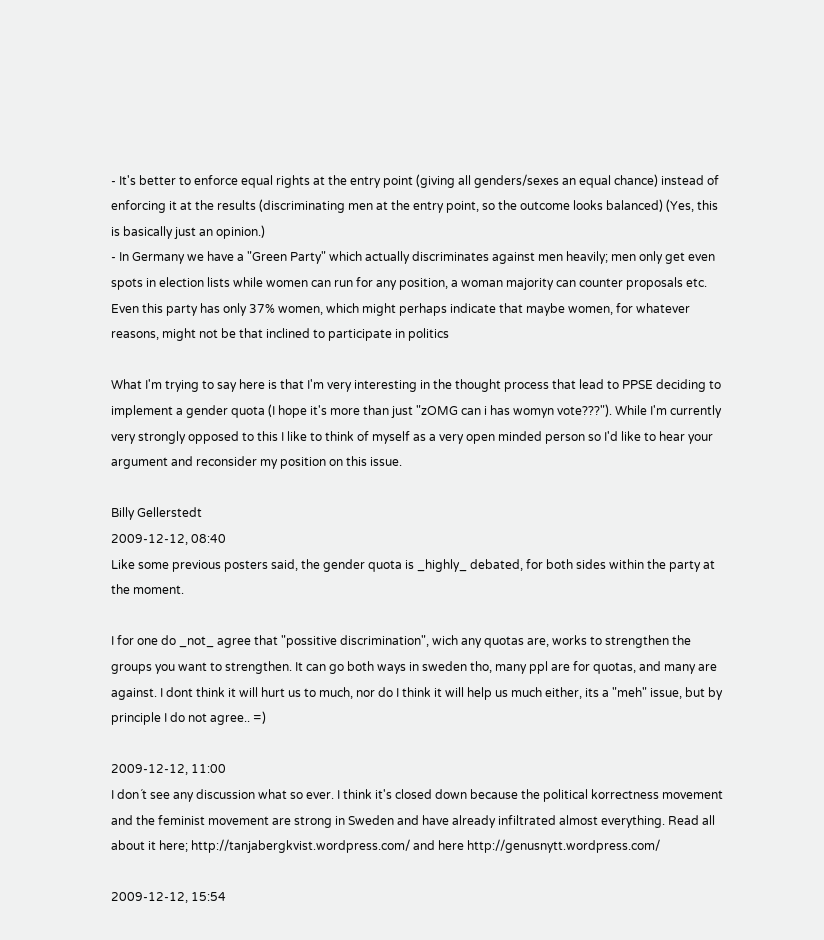- It's better to enforce equal rights at the entry point (giving all genders/sexes an equal chance) instead of enforcing it at the results (discriminating men at the entry point, so the outcome looks balanced) (Yes, this is basically just an opinion.)
- In Germany we have a "Green Party" which actually discriminates against men heavily; men only get even spots in election lists while women can run for any position, a woman majority can counter proposals etc. Even this party has only 37% women, which might perhaps indicate that maybe women, for whatever reasons, might not be that inclined to participate in politics

What I'm trying to say here is that I'm very interesting in the thought process that lead to PPSE deciding to implement a gender quota (I hope it's more than just "zOMG can i has womyn vote???"). While I'm currently very strongly opposed to this I like to think of myself as a very open minded person so I'd like to hear your argument and reconsider my position on this issue.

Billy Gellerstedt
2009-12-12, 08:40
Like some previous posters said, the gender quota is _highly_ debated, for both sides within the party at the moment.

I for one do _not_ agree that "possitive discrimination", wich any quotas are, works to strengthen the groups you want to strengthen. It can go both ways in sweden tho, many ppl are for quotas, and many are against. I dont think it will hurt us to much, nor do I think it will help us much either, its a "meh" issue, but by principle I do not agree.. =)

2009-12-12, 11:00
I don´t see any discussion what so ever. I think it's closed down because the political korrectness movement and the feminist movement are strong in Sweden and have already infiltrated almost everything. Read all about it here; http://tanjabergkvist.wordpress.com/ and here http://genusnytt.wordpress.com/

2009-12-12, 15:54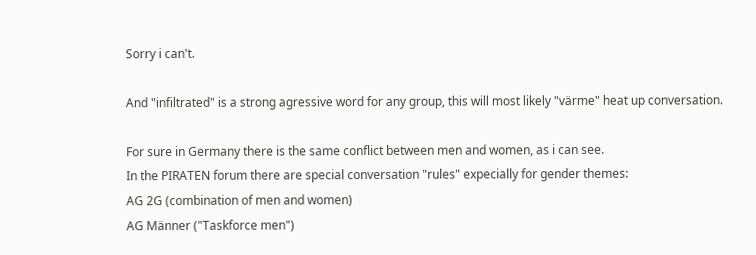Sorry i can't.

And "infiltrated" is a strong agressive word for any group, this will most likely "värme" heat up conversation.

For sure in Germany there is the same conflict between men and women, as i can see.
In the PIRATEN forum there are special conversation "rules" expecially for gender themes:
AG 2G (combination of men and women)
AG Männer ("Taskforce men")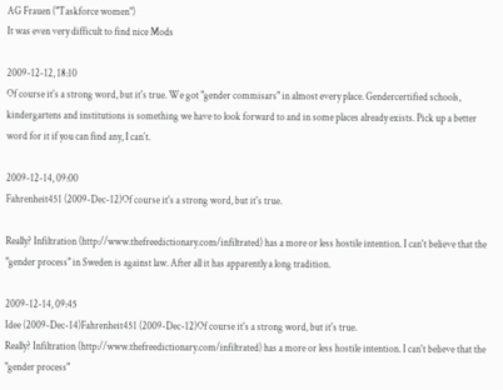AG Frauen ("Taskforce women")
It was even very difficult to find nice Mods

2009-12-12, 18:10
Of course it's a strong word, but it's true. We got "gender commisars" in almost every place. Gendercertified schools, kindergartens and institutions is something we have to look forward to and in some places already exists. Pick up a better word for it if you can find any, I can´t.

2009-12-14, 09:00
Fahrenheit451 (2009-Dec-12)Of course it's a strong word, but it's true.

Really? Infiltration (http://www.thefreedictionary.com/infiltrated) has a more or less hostile intention. I can't believe that the "gender process" in Sweden is against law. After all it has apparently a long tradition.

2009-12-14, 09:45
Idee (2009-Dec-14)Fahrenheit451 (2009-Dec-12)Of course it's a strong word, but it's true.
Really? Infiltration (http://www.thefreedictionary.com/infiltrated) has a more or less hostile intention. I can't believe that the "gender process"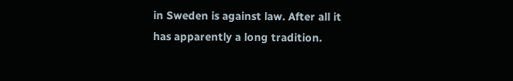in Sweden is against law. After all it has apparently a long tradition.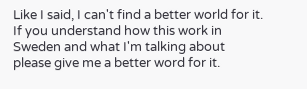Like I said, I can't find a better world for it. If you understand how this work in Sweden and what I'm talking about please give me a better word for it.